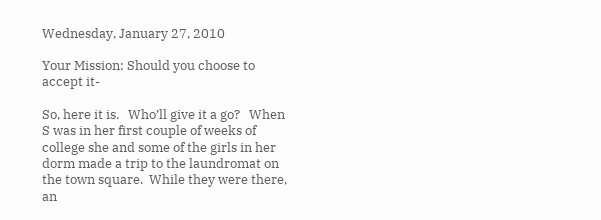Wednesday, January 27, 2010

Your Mission: Should you choose to accept it-

So, here it is.   Who’ll give it a go?   When S was in her first couple of weeks of college she and some of the girls in her dorm made a trip to the laundromat on the town square.  While they were there, an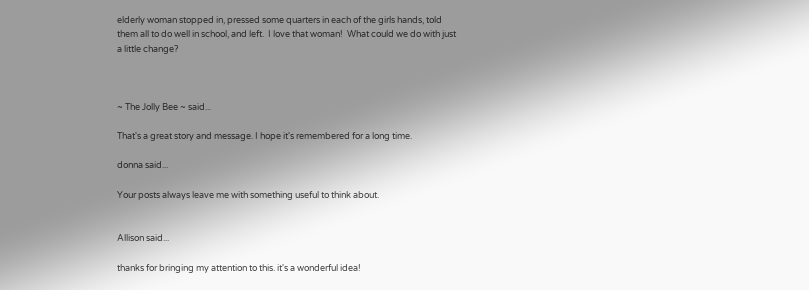elderly woman stopped in, pressed some quarters in each of the girls hands, told them all to do well in school, and left.  I love that woman!  What could we do with just a little change?



~ The Jolly Bee ~ said...

That's a great story and message. I hope it's remembered for a long time.

donna said...

Your posts always leave me with something useful to think about.


Allison said...

thanks for bringing my attention to this. it's a wonderful idea!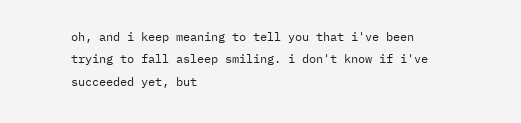oh, and i keep meaning to tell you that i've been trying to fall asleep smiling. i don't know if i've succeeded yet, but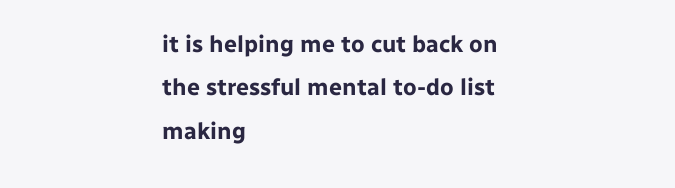it is helping me to cut back on the stressful mental to-do list making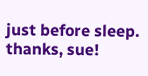just before sleep. thanks, sue!